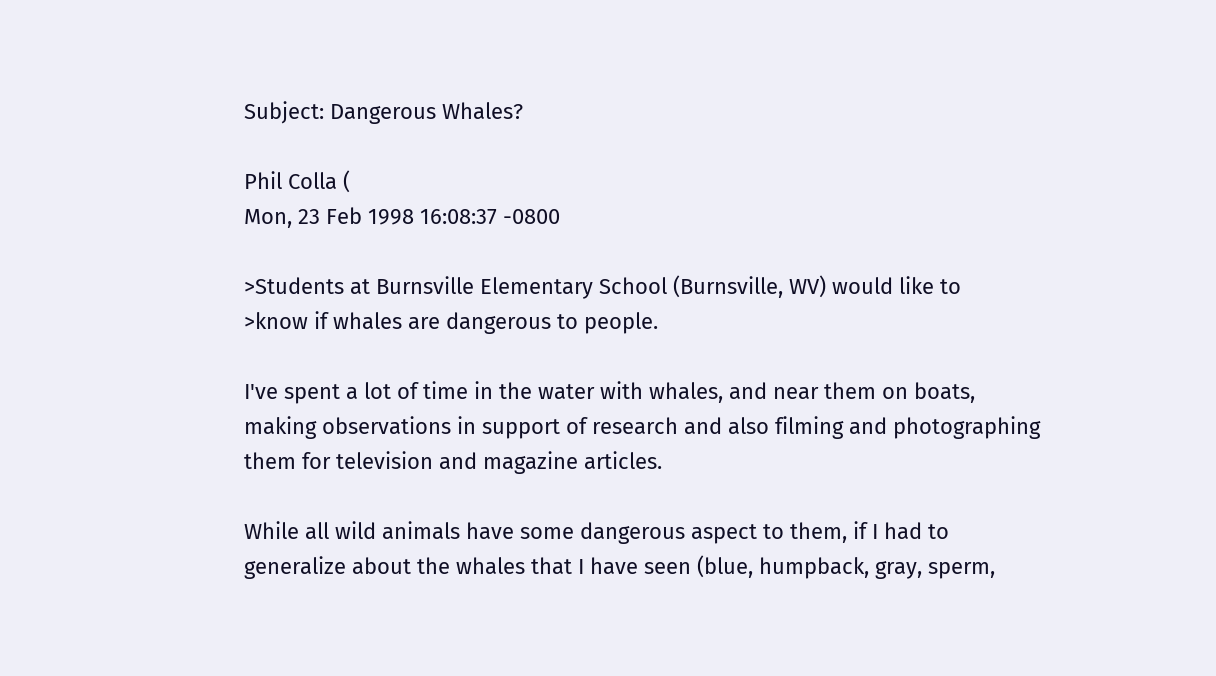Subject: Dangerous Whales?

Phil Colla (
Mon, 23 Feb 1998 16:08:37 -0800

>Students at Burnsville Elementary School (Burnsville, WV) would like to
>know if whales are dangerous to people.

I've spent a lot of time in the water with whales, and near them on boats,
making observations in support of research and also filming and photographing
them for television and magazine articles.

While all wild animals have some dangerous aspect to them, if I had to
generalize about the whales that I have seen (blue, humpback, gray, sperm,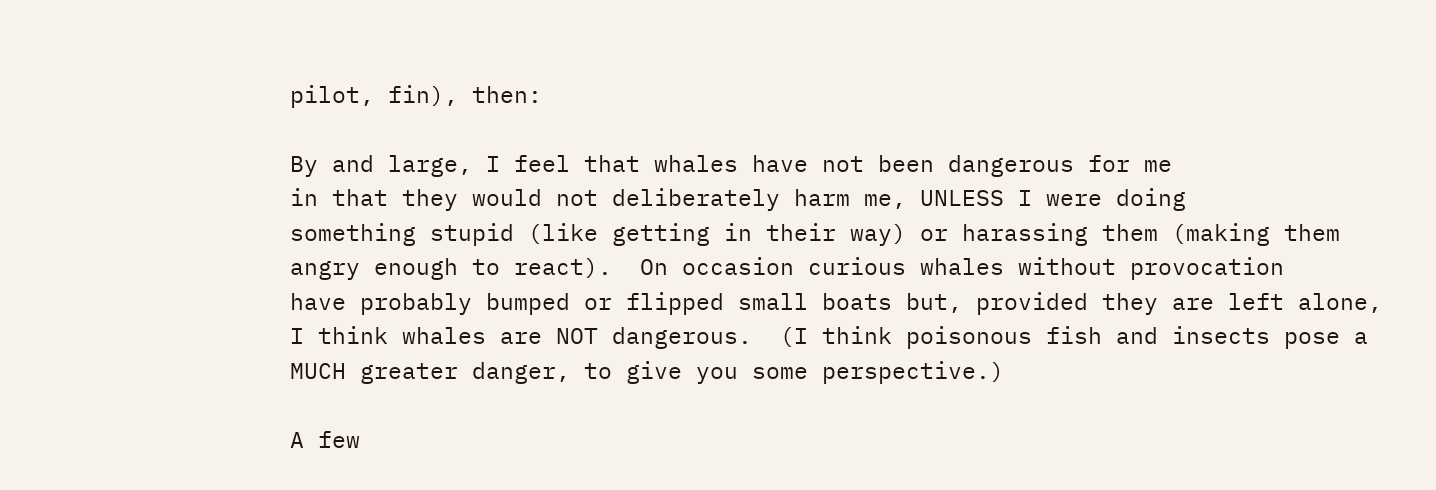pilot, fin), then:

By and large, I feel that whales have not been dangerous for me
in that they would not deliberately harm me, UNLESS I were doing
something stupid (like getting in their way) or harassing them (making them
angry enough to react).  On occasion curious whales without provocation
have probably bumped or flipped small boats but, provided they are left alone,
I think whales are NOT dangerous.  (I think poisonous fish and insects pose a
MUCH greater danger, to give you some perspective.)

A few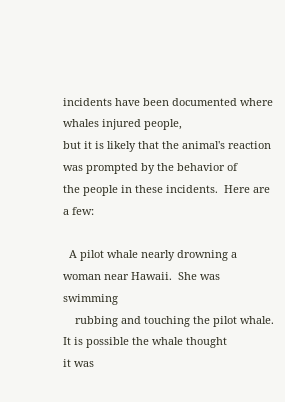incidents have been documented where whales injured people,
but it is likely that the animal's reaction was prompted by the behavior of
the people in these incidents.  Here are a few:

  A pilot whale nearly drowning a woman near Hawaii.  She was swimming
    rubbing and touching the pilot whale.  It is possible the whale thought
it was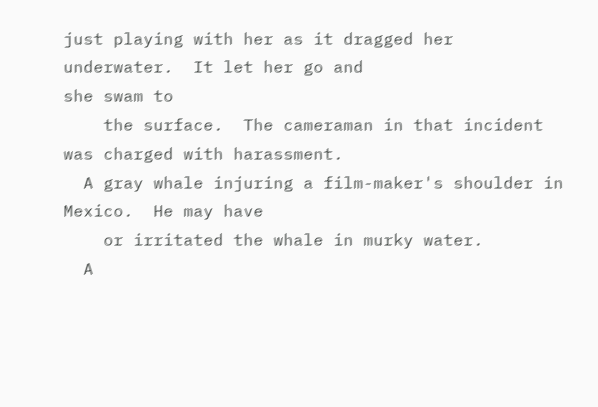just playing with her as it dragged her underwater.  It let her go and
she swam to
    the surface.  The cameraman in that incident was charged with harassment.
  A gray whale injuring a film-maker's shoulder in Mexico.  He may have
    or irritated the whale in murky water.
  A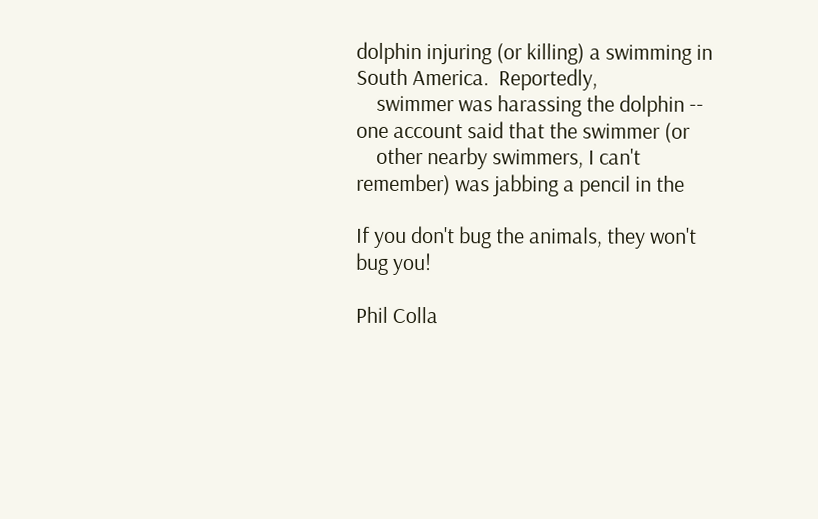dolphin injuring (or killing) a swimming in South America.  Reportedly,
    swimmer was harassing the dolphin -- one account said that the swimmer (or
    other nearby swimmers, I can't remember) was jabbing a pencil in the

If you don't bug the animals, they won't bug you!

Phil Colla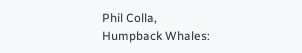Phil Colla,
Humpback Whales: